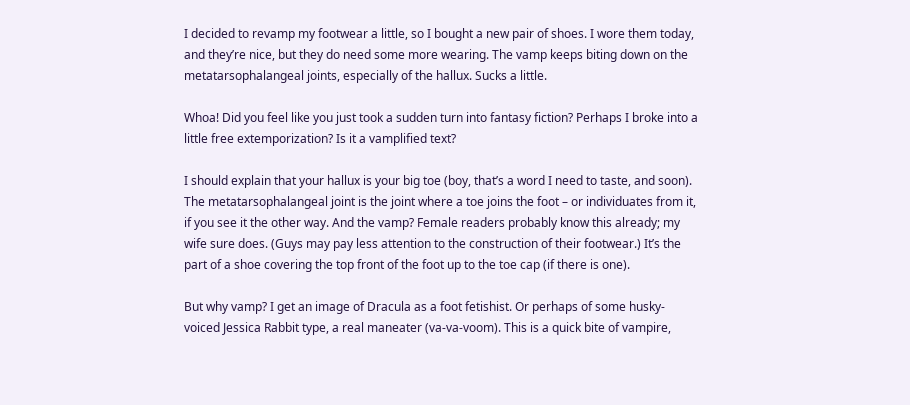I decided to revamp my footwear a little, so I bought a new pair of shoes. I wore them today, and they’re nice, but they do need some more wearing. The vamp keeps biting down on the metatarsophalangeal joints, especially of the hallux. Sucks a little.

Whoa! Did you feel like you just took a sudden turn into fantasy fiction? Perhaps I broke into a little free extemporization? Is it a vamplified text?

I should explain that your hallux is your big toe (boy, that’s a word I need to taste, and soon). The metatarsophalangeal joint is the joint where a toe joins the foot – or individuates from it, if you see it the other way. And the vamp? Female readers probably know this already; my wife sure does. (Guys may pay less attention to the construction of their footwear.) It’s the part of a shoe covering the top front of the foot up to the toe cap (if there is one).

But why vamp? I get an image of Dracula as a foot fetishist. Or perhaps of some husky-voiced Jessica Rabbit type, a real maneater (va-va-voom). This is a quick bite of vampire,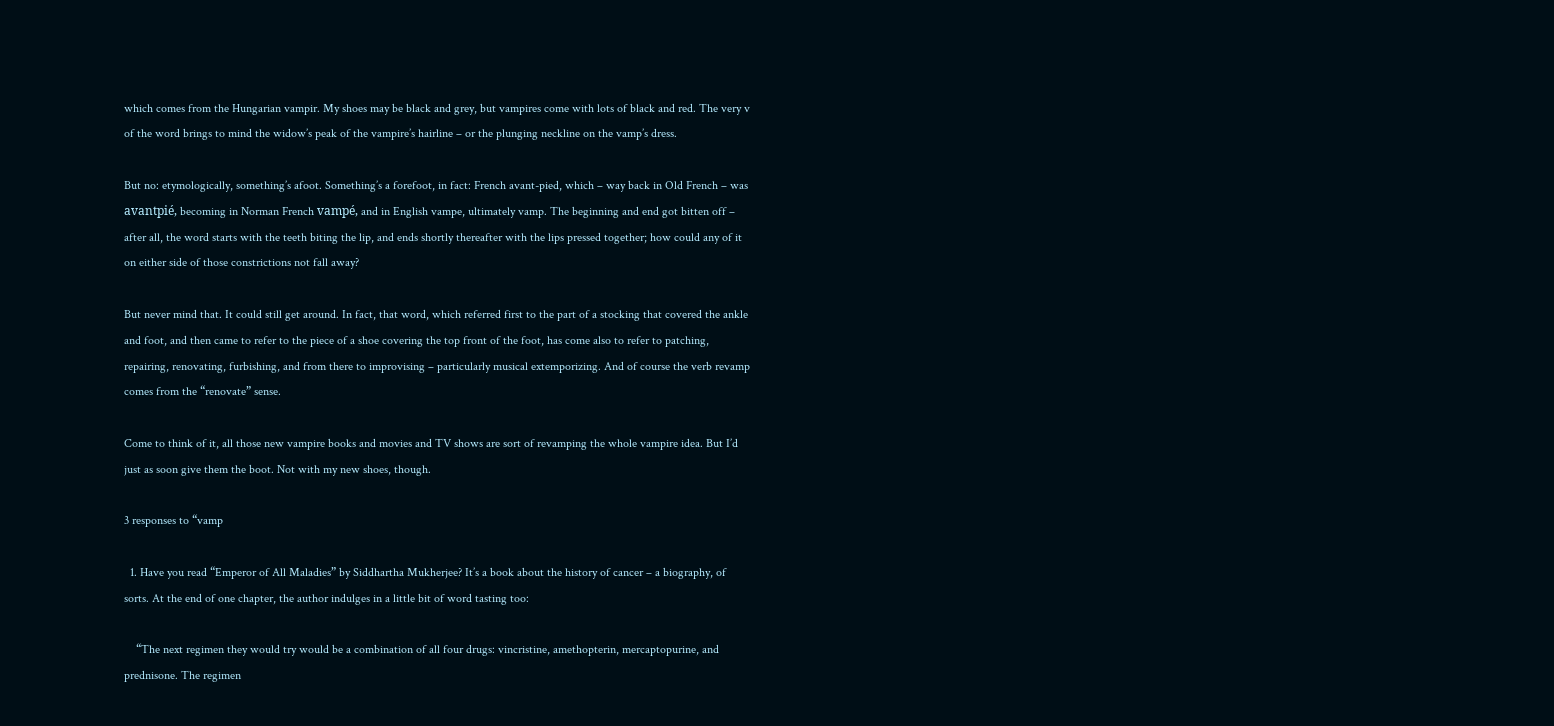which comes from the Hungarian vampir. My shoes may be black and grey, but vampires come with lots of black and red. The very v of the word brings to mind the widow’s peak of the vampire’s hairline – or the plunging neckline on the vamp’s dress.

But no: etymologically, something’s afoot. Something’s a forefoot, in fact: French avant-pied, which – way back in Old French – was avantpié, becoming in Norman French vampé, and in English vampe, ultimately vamp. The beginning and end got bitten off – after all, the word starts with the teeth biting the lip, and ends shortly thereafter with the lips pressed together; how could any of it on either side of those constrictions not fall away?

But never mind that. It could still get around. In fact, that word, which referred first to the part of a stocking that covered the ankle and foot, and then came to refer to the piece of a shoe covering the top front of the foot, has come also to refer to patching, repairing, renovating, furbishing, and from there to improvising – particularly musical extemporizing. And of course the verb revamp comes from the “renovate” sense.

Come to think of it, all those new vampire books and movies and TV shows are sort of revamping the whole vampire idea. But I’d just as soon give them the boot. Not with my new shoes, though.

3 responses to “vamp

  1. Have you read “Emperor of All Maladies” by Siddhartha Mukherjee? It’s a book about the history of cancer – a biography, of sorts. At the end of one chapter, the author indulges in a little bit of word tasting too:

    “The next regimen they would try would be a combination of all four drugs: vincristine, amethopterin, mercaptopurine, and prednisone. The regimen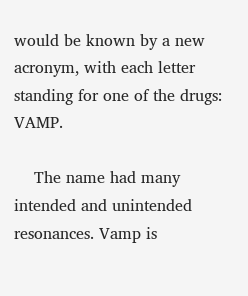would be known by a new acronym, with each letter standing for one of the drugs: VAMP.

    The name had many intended and unintended resonances. Vamp is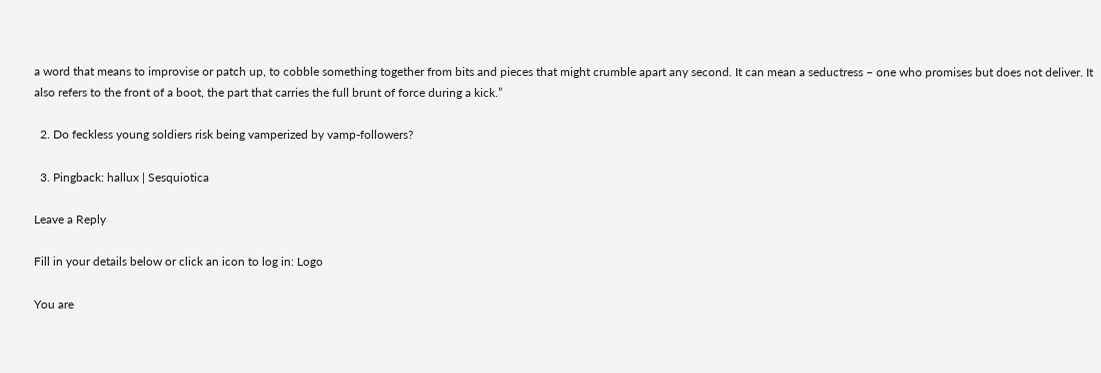a word that means to improvise or patch up, to cobble something together from bits and pieces that might crumble apart any second. It can mean a seductress – one who promises but does not deliver. It also refers to the front of a boot, the part that carries the full brunt of force during a kick.”

  2. Do feckless young soldiers risk being vamperized by vamp-followers?

  3. Pingback: hallux | Sesquiotica

Leave a Reply

Fill in your details below or click an icon to log in: Logo

You are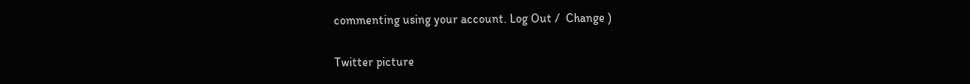commenting using your account. Log Out /  Change )

Twitter picture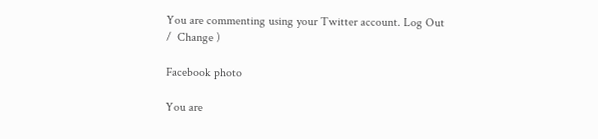You are commenting using your Twitter account. Log Out /  Change )

Facebook photo

You are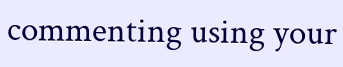commenting using your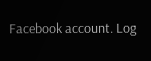Facebook account. Log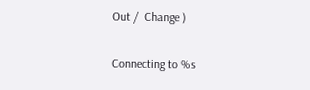Out /  Change )

Connecting to %s